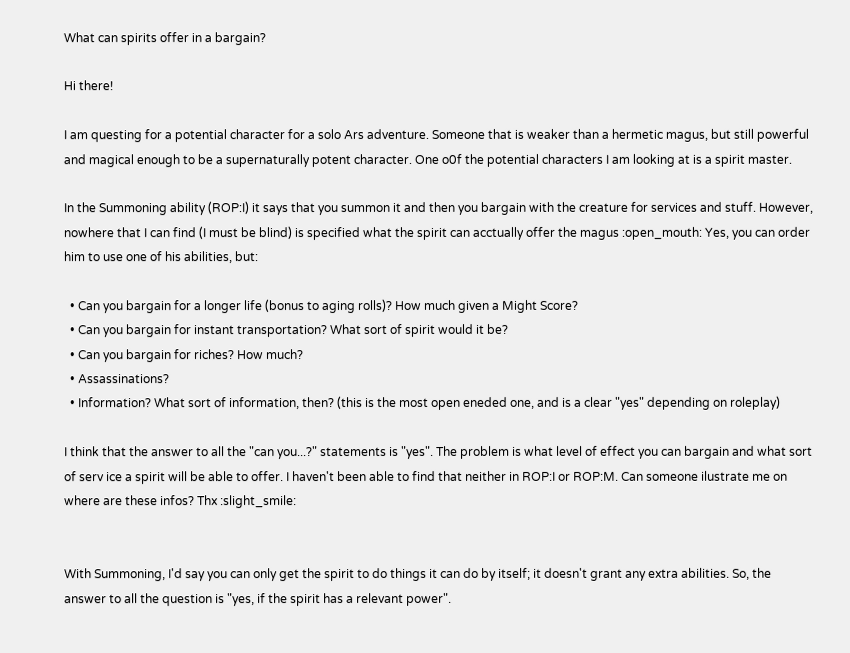What can spirits offer in a bargain?

Hi there!

I am questing for a potential character for a solo Ars adventure. Someone that is weaker than a hermetic magus, but still powerful and magical enough to be a supernaturally potent character. One o0f the potential characters I am looking at is a spirit master.

In the Summoning ability (ROP:I) it says that you summon it and then you bargain with the creature for services and stuff. However, nowhere that I can find (I must be blind) is specified what the spirit can acctually offer the magus :open_mouth: Yes, you can order him to use one of his abilities, but:

  • Can you bargain for a longer life (bonus to aging rolls)? How much given a Might Score?
  • Can you bargain for instant transportation? What sort of spirit would it be?
  • Can you bargain for riches? How much?
  • Assassinations?
  • Information? What sort of information, then? (this is the most open eneded one, and is a clear "yes" depending on roleplay)

I think that the answer to all the "can you...?" statements is "yes". The problem is what level of effect you can bargain and what sort of serv ice a spirit will be able to offer. I haven't been able to find that neither in ROP:I or ROP:M. Can someone ilustrate me on where are these infos? Thx :slight_smile:


With Summoning, I'd say you can only get the spirit to do things it can do by itself; it doesn't grant any extra abilities. So, the answer to all the question is "yes, if the spirit has a relevant power".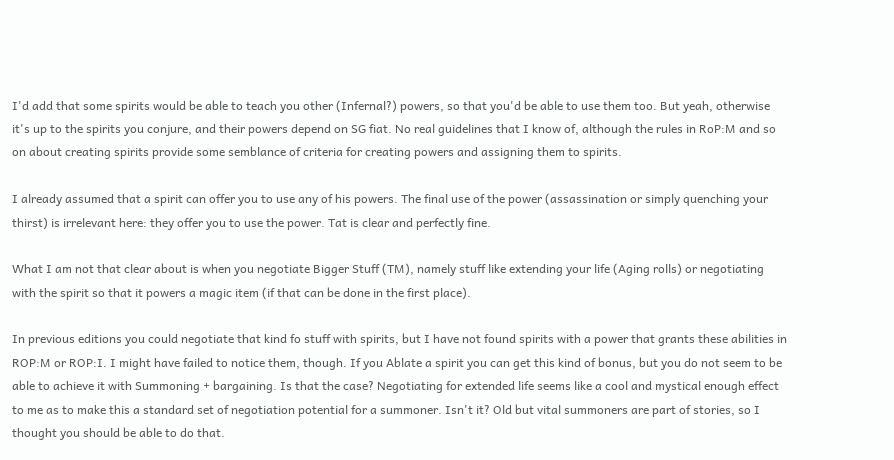I'd add that some spirits would be able to teach you other (Infernal?) powers, so that you'd be able to use them too. But yeah, otherwise it's up to the spirits you conjure, and their powers depend on SG fiat. No real guidelines that I know of, although the rules in RoP:M and so on about creating spirits provide some semblance of criteria for creating powers and assigning them to spirits.

I already assumed that a spirit can offer you to use any of his powers. The final use of the power (assassination or simply quenching your thirst) is irrelevant here: they offer you to use the power. Tat is clear and perfectly fine.

What I am not that clear about is when you negotiate Bigger Stuff (TM), namely stuff like extending your life (Aging rolls) or negotiating with the spirit so that it powers a magic item (if that can be done in the first place).

In previous editions you could negotiate that kind fo stuff with spirits, but I have not found spirits with a power that grants these abilities in ROP:M or ROP:I. I might have failed to notice them, though. If you Ablate a spirit you can get this kind of bonus, but you do not seem to be able to achieve it with Summoning + bargaining. Is that the case? Negotiating for extended life seems like a cool and mystical enough effect to me as to make this a standard set of negotiation potential for a summoner. Isn't it? Old but vital summoners are part of stories, so I thought you should be able to do that.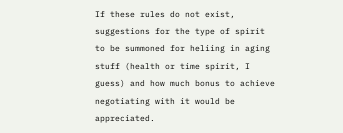If these rules do not exist, suggestions for the type of spirit to be summoned for heliing in aging stuff (health or time spirit, I guess) and how much bonus to achieve negotiating with it would be appreciated.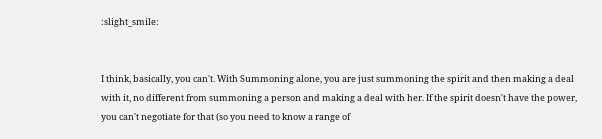:slight_smile:


I think, basically, you can't. With Summoning alone, you are just summoning the spirit and then making a deal with it, no different from summoning a person and making a deal with her. If the spirit doesn't have the power, you can't negotiate for that (so you need to know a range of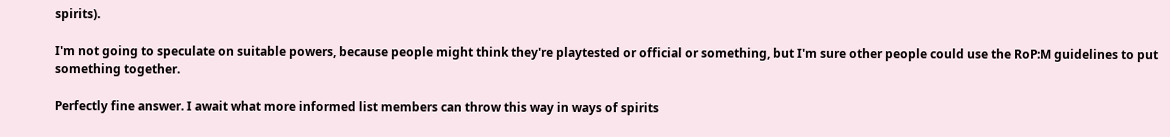spirits).

I'm not going to speculate on suitable powers, because people might think they're playtested or official or something, but I'm sure other people could use the RoP:M guidelines to put something together.

Perfectly fine answer. I await what more informed list members can throw this way in ways of spirits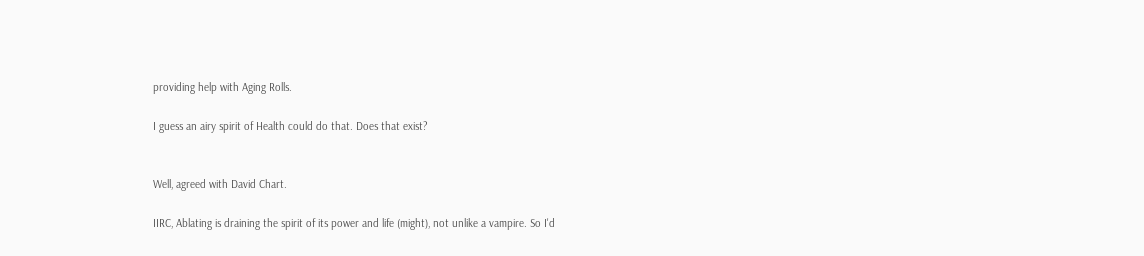providing help with Aging Rolls.

I guess an airy spirit of Health could do that. Does that exist?


Well, agreed with David Chart.

IIRC, Ablating is draining the spirit of its power and life (might), not unlike a vampire. So I'd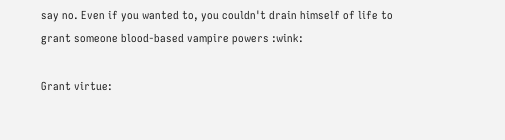say no. Even if you wanted to, you couldn't drain himself of life to grant someone blood-based vampire powers :wink:

Grant virtue: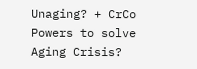Unaging? + CrCo Powers to solve Aging Crisis?